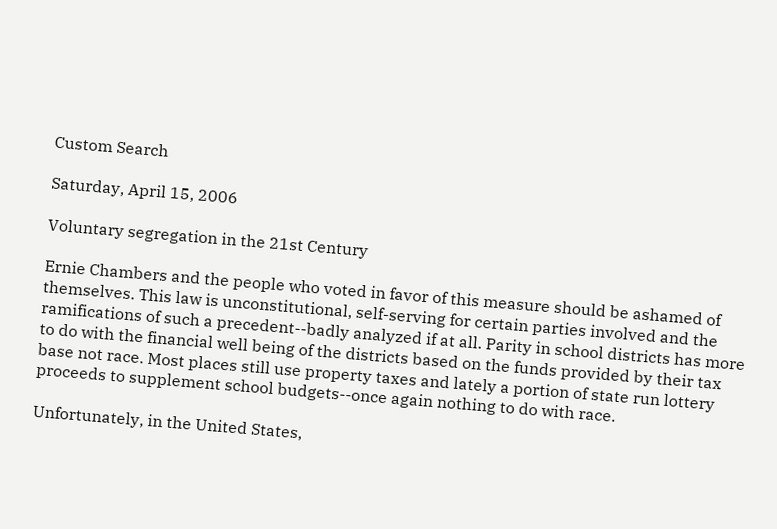Custom Search

Saturday, April 15, 2006

Voluntary segregation in the 21st Century

Ernie Chambers and the people who voted in favor of this measure should be ashamed of themselves. This law is unconstitutional, self-serving for certain parties involved and the ramifications of such a precedent--badly analyzed if at all. Parity in school districts has more to do with the financial well being of the districts based on the funds provided by their tax base not race. Most places still use property taxes and lately a portion of state run lottery proceeds to supplement school budgets--once again nothing to do with race.

Unfortunately, in the United States,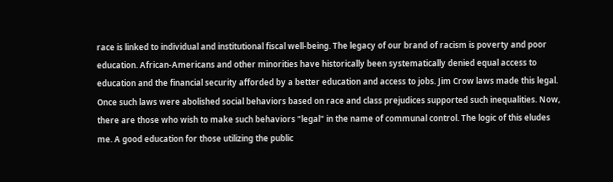race is linked to individual and institutional fiscal well-being. The legacy of our brand of racism is poverty and poor education. African-Americans and other minorities have historically been systematically denied equal access to education and the financial security afforded by a better education and access to jobs. Jim Crow laws made this legal. Once such laws were abolished social behaviors based on race and class prejudices supported such inequalities. Now, there are those who wish to make such behaviors "legal" in the name of communal control. The logic of this eludes me. A good education for those utilizing the public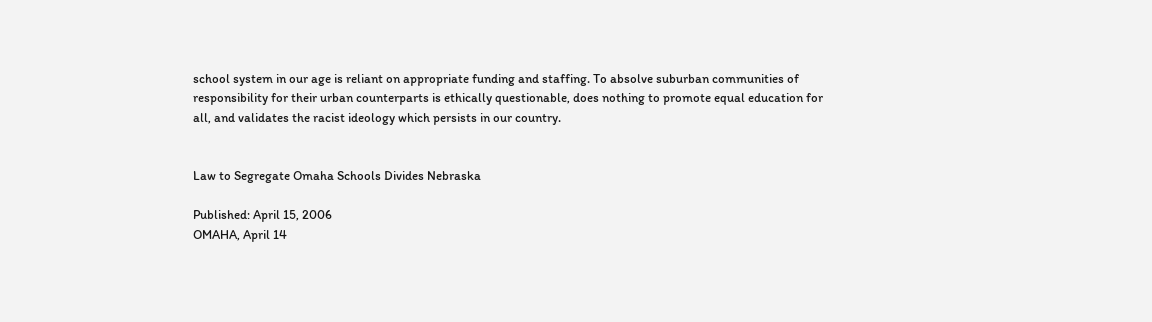school system in our age is reliant on appropriate funding and staffing. To absolve suburban communities of responsibility for their urban counterparts is ethically questionable, does nothing to promote equal education for all, and validates the racist ideology which persists in our country.


Law to Segregate Omaha Schools Divides Nebraska

Published: April 15, 2006
OMAHA, April 14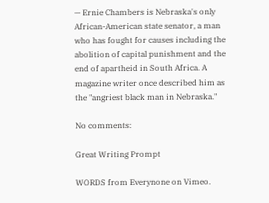— Ernie Chambers is Nebraska's only African-American state senator, a man who has fought for causes including the abolition of capital punishment and the end of apartheid in South Africa. A magazine writer once described him as the "angriest black man in Nebraska."

No comments:

Great Writing Prompt

WORDS from Everynone on Vimeo.